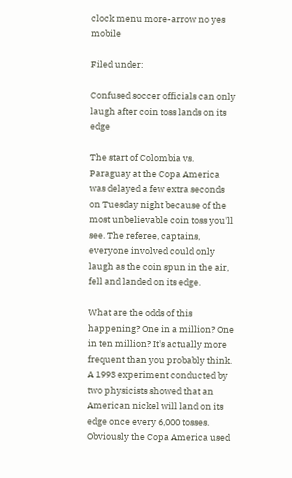clock menu more-arrow no yes mobile

Filed under:

Confused soccer officials can only laugh after coin toss lands on its edge

The start of Colombia vs. Paraguay at the Copa America was delayed a few extra seconds on Tuesday night because of the most unbelievable coin toss you'll see. The referee, captains, everyone involved could only laugh as the coin spun in the air, fell and landed on its edge.

What are the odds of this happening? One in a million? One in ten million? It's actually more frequent than you probably think. A 1993 experiment conducted by two physicists showed that an American nickel will land on its edge once every 6,000 tosses. Obviously the Copa America used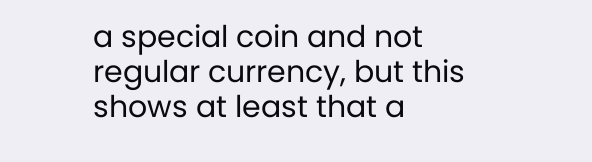a special coin and not regular currency, but this shows at least that a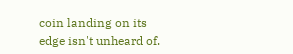coin landing on its edge isn't unheard of.